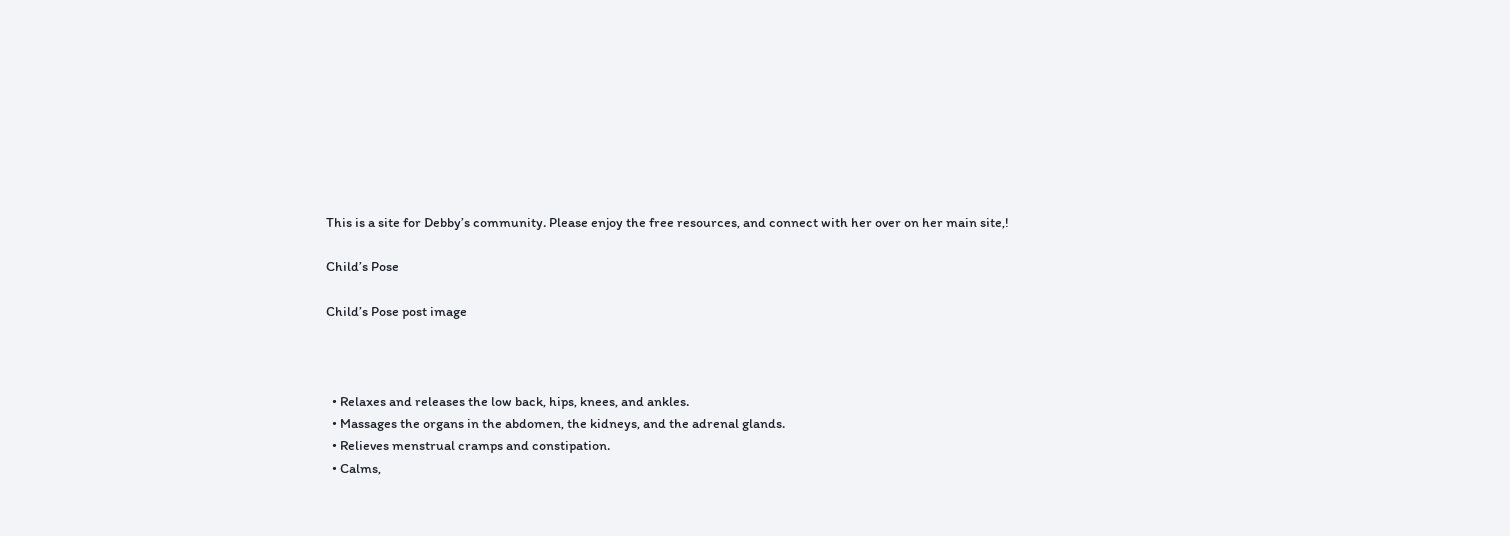This is a site for Debby’s community. Please enjoy the free resources, and connect with her over on her main site,!

Child’s Pose

Child’s Pose post image



  • Relaxes and releases the low back, hips, knees, and ankles.
  • Massages the organs in the abdomen, the kidneys, and the adrenal glands.
  • Relieves menstrual cramps and constipation.
  • Calms,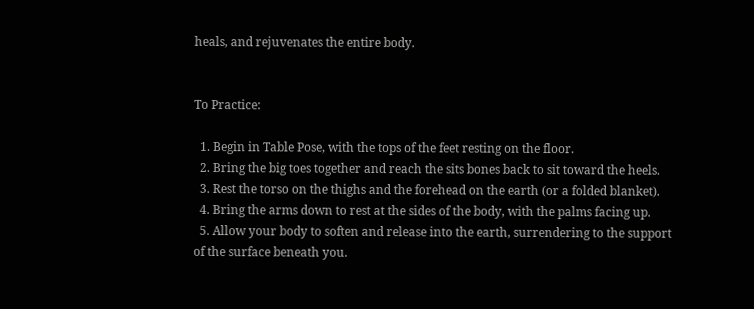heals, and rejuvenates the entire body.


To Practice:

  1. Begin in Table Pose, with the tops of the feet resting on the floor.
  2. Bring the big toes together and reach the sits bones back to sit toward the heels.
  3. Rest the torso on the thighs and the forehead on the earth (or a folded blanket).
  4. Bring the arms down to rest at the sides of the body, with the palms facing up.
  5. Allow your body to soften and release into the earth, surrendering to the support of the surface beneath you.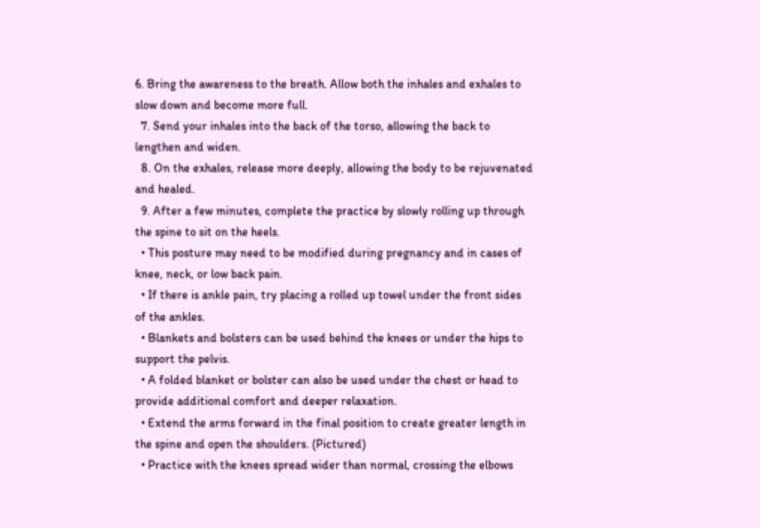6. Bring the awareness to the breath. Allow both the inhales and exhales to slow down and become more full.
  7. Send your inhales into the back of the torso, allowing the back to lengthen and widen.
  8. On the exhales, release more deeply, allowing the body to be rejuvenated and healed.
  9. After a few minutes, complete the practice by slowly rolling up through the spine to sit on the heels.
  • This posture may need to be modified during pregnancy and in cases of knee, neck, or low back pain.
  • If there is ankle pain, try placing a rolled up towel under the front sides of the ankles.
  • Blankets and bolsters can be used behind the knees or under the hips to support the pelvis.
  • A folded blanket or bolster can also be used under the chest or head to provide additional comfort and deeper relaxation.
  • Extend the arms forward in the final position to create greater length in the spine and open the shoulders. (Pictured)
  • Practice with the knees spread wider than normal, crossing the elbows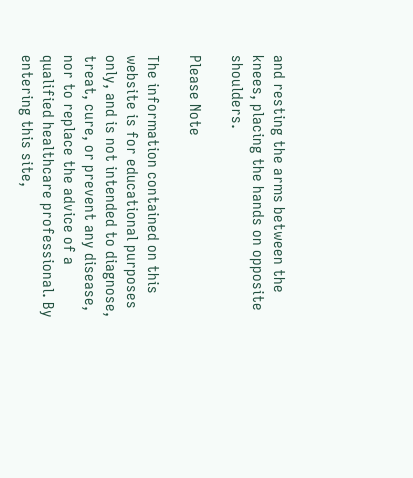and resting the arms between the knees, placing the hands on opposite shoulders.

Please Note

The information contained on this website is for educational purposes only, and is not intended to diagnose, treat, cure, or prevent any disease, nor to replace the advice of a qualified healthcare professional. By entering this site,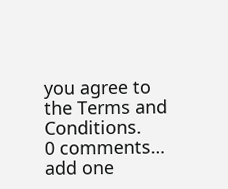you agree to the Terms and Conditions.
0 comments… add one